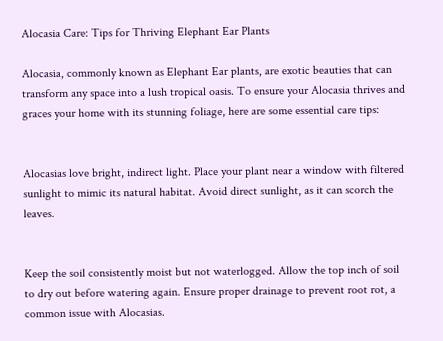Alocasia Care: Tips for Thriving Elephant Ear Plants

Alocasia, commonly known as Elephant Ear plants, are exotic beauties that can transform any space into a lush tropical oasis. To ensure your Alocasia thrives and graces your home with its stunning foliage, here are some essential care tips:


Alocasias love bright, indirect light. Place your plant near a window with filtered sunlight to mimic its natural habitat. Avoid direct sunlight, as it can scorch the leaves.


Keep the soil consistently moist but not waterlogged. Allow the top inch of soil to dry out before watering again. Ensure proper drainage to prevent root rot, a common issue with Alocasias.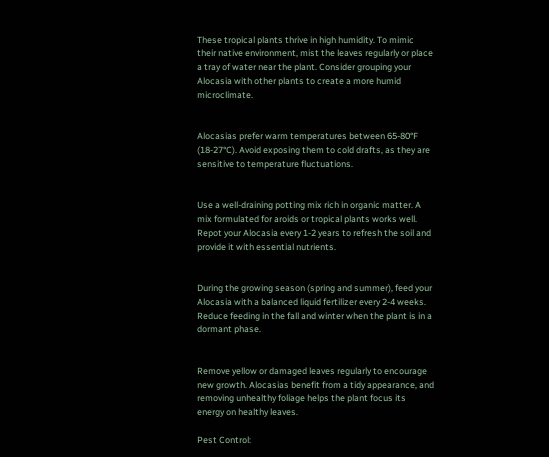These tropical plants thrive in high humidity. To mimic their native environment, mist the leaves regularly or place a tray of water near the plant. Consider grouping your Alocasia with other plants to create a more humid microclimate.


Alocasias prefer warm temperatures between 65-80°F (18-27°C). Avoid exposing them to cold drafts, as they are sensitive to temperature fluctuations.


Use a well-draining potting mix rich in organic matter. A mix formulated for aroids or tropical plants works well. Repot your Alocasia every 1-2 years to refresh the soil and provide it with essential nutrients.


During the growing season (spring and summer), feed your Alocasia with a balanced liquid fertilizer every 2-4 weeks. Reduce feeding in the fall and winter when the plant is in a dormant phase.


Remove yellow or damaged leaves regularly to encourage new growth. Alocasias benefit from a tidy appearance, and removing unhealthy foliage helps the plant focus its energy on healthy leaves.

Pest Control: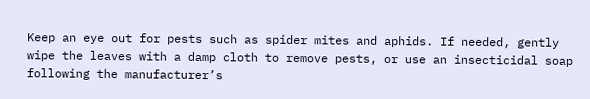Keep an eye out for pests such as spider mites and aphids. If needed, gently wipe the leaves with a damp cloth to remove pests, or use an insecticidal soap following the manufacturer’s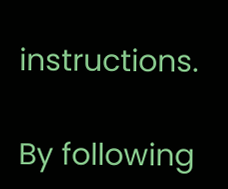instructions.

By following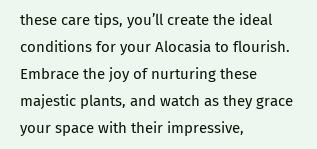these care tips, you’ll create the ideal conditions for your Alocasia to flourish. Embrace the joy of nurturing these majestic plants, and watch as they grace your space with their impressive,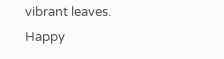vibrant leaves. Happy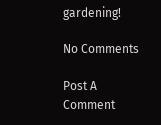gardening!

No Comments

Post A Comment